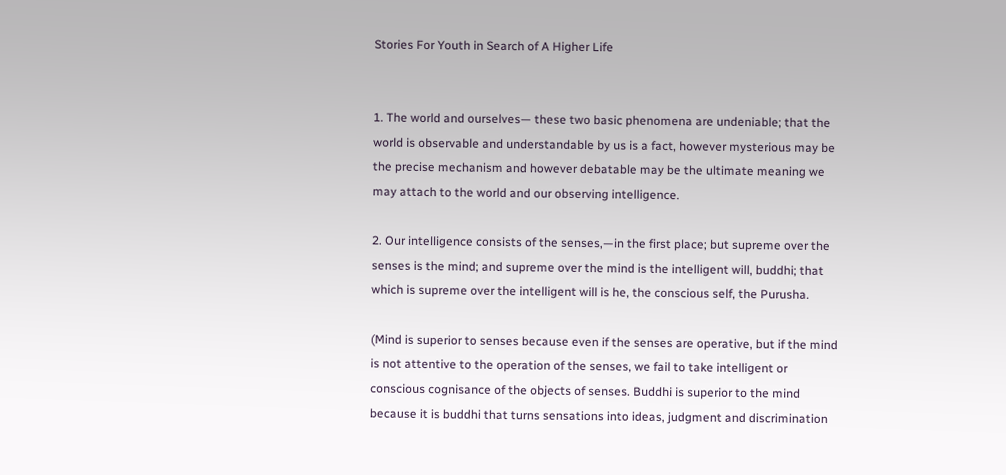Stories For Youth in Search of A Higher Life


1. The world and ourselves— these two basic phenomena are undeniable; that the world is observable and understandable by us is a fact, however mysterious may be the precise mechanism and however debatable may be the ultimate meaning we may attach to the world and our observing intelligence.

2. Our intelligence consists of the senses,—in the first place; but supreme over the senses is the mind; and supreme over the mind is the intelligent will, buddhi; that which is supreme over the intelligent will is he, the conscious self, the Purusha.

(Mind is superior to senses because even if the senses are operative, but if the mind is not attentive to the operation of the senses, we fail to take intelligent or conscious cognisance of the objects of senses. Buddhi is superior to the mind because it is buddhi that turns sensations into ideas, judgment and discrimination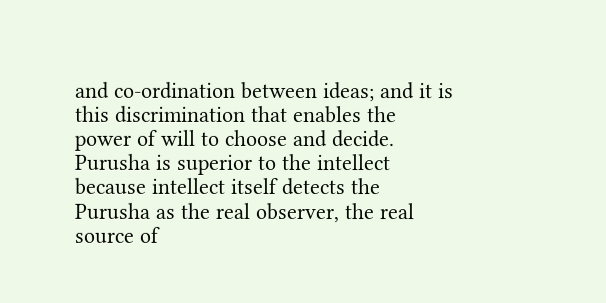and co-ordination between ideas; and it is this discrimination that enables the power of will to choose and decide. Purusha is superior to the intellect because intellect itself detects the Purusha as the real observer, the real source of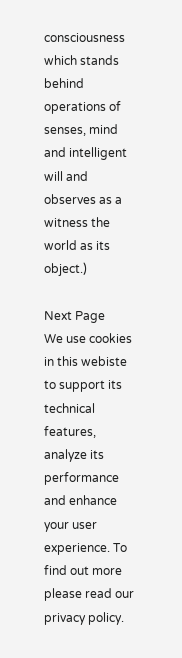consciousness which stands behind operations of senses, mind and intelligent will and observes as a witness the world as its object.)

Next Page
We use cookies in this webiste to support its technical features, analyze its performance and enhance your user experience. To find out more please read our privacy policy.